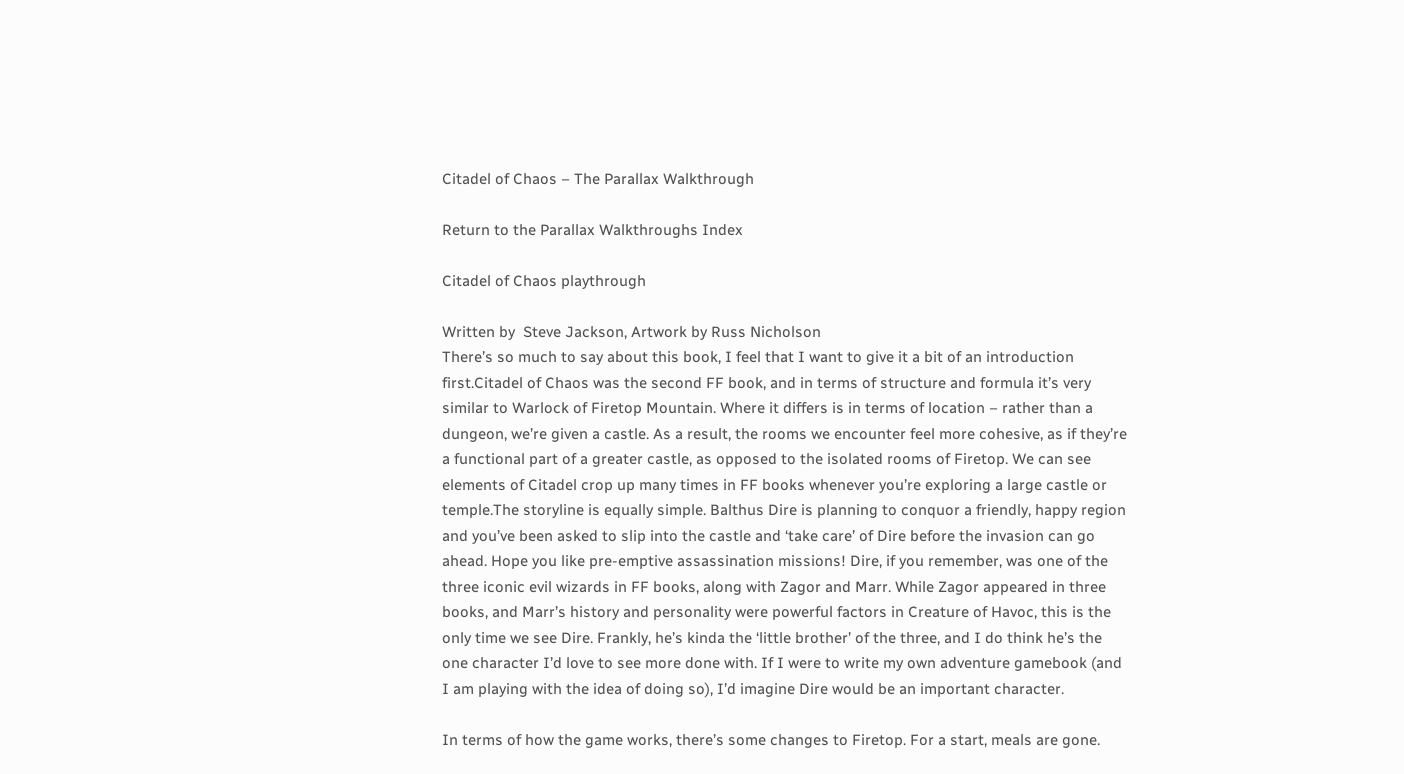Citadel of Chaos – The Parallax Walkthrough

Return to the Parallax Walkthroughs Index

Citadel of Chaos playthrough

Written by  Steve Jackson, Artwork by Russ Nicholson
There’s so much to say about this book, I feel that I want to give it a bit of an introduction first.Citadel of Chaos was the second FF book, and in terms of structure and formula it’s very similar to Warlock of Firetop Mountain. Where it differs is in terms of location – rather than a dungeon, we’re given a castle. As a result, the rooms we encounter feel more cohesive, as if they’re a functional part of a greater castle, as opposed to the isolated rooms of Firetop. We can see elements of Citadel crop up many times in FF books whenever you’re exploring a large castle or temple.The storyline is equally simple. Balthus Dire is planning to conquor a friendly, happy region and you’ve been asked to slip into the castle and ‘take care’ of Dire before the invasion can go ahead. Hope you like pre-emptive assassination missions! Dire, if you remember, was one of the three iconic evil wizards in FF books, along with Zagor and Marr. While Zagor appeared in three books, and Marr’s history and personality were powerful factors in Creature of Havoc, this is the only time we see Dire. Frankly, he’s kinda the ‘little brother’ of the three, and I do think he’s the one character I’d love to see more done with. If I were to write my own adventure gamebook (and I am playing with the idea of doing so), I’d imagine Dire would be an important character.

In terms of how the game works, there’s some changes to Firetop. For a start, meals are gone.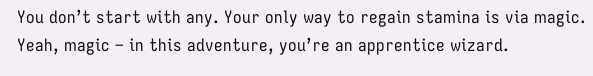You don’t start with any. Your only way to regain stamina is via magic. Yeah, magic – in this adventure, you’re an apprentice wizard.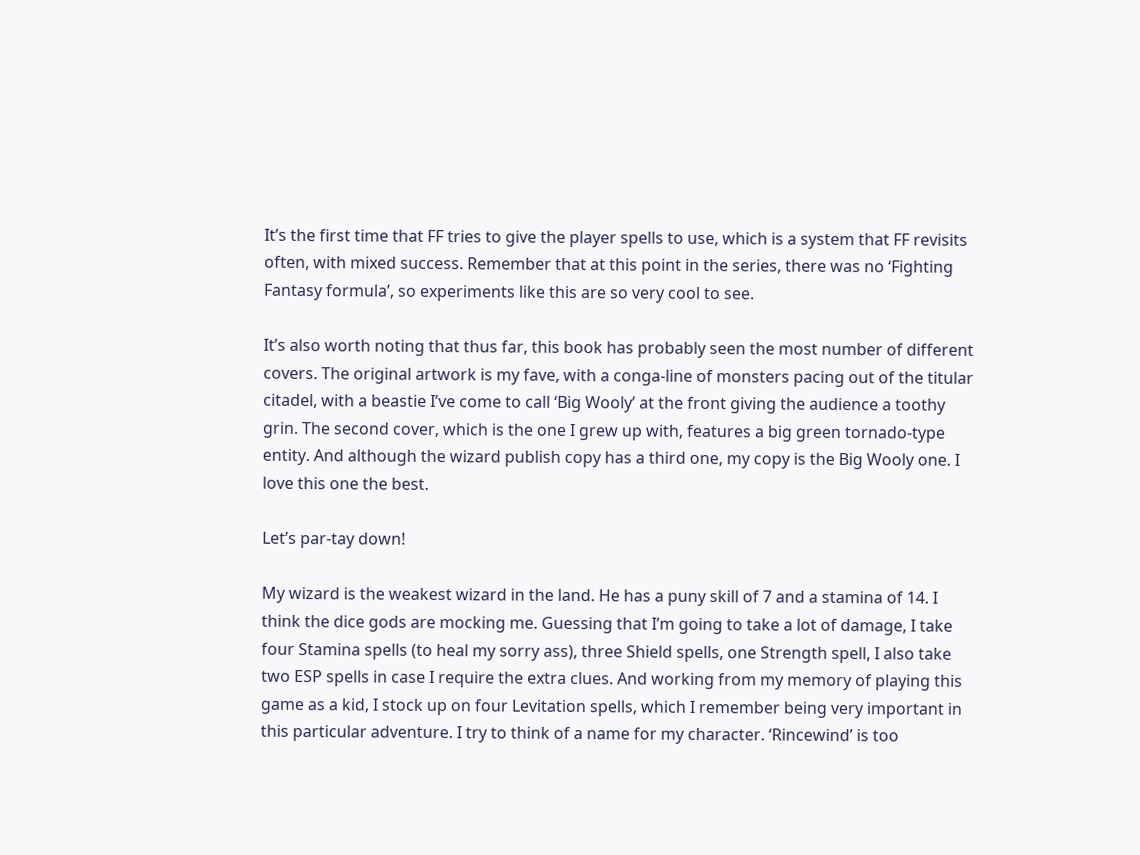It’s the first time that FF tries to give the player spells to use, which is a system that FF revisits often, with mixed success. Remember that at this point in the series, there was no ‘Fighting Fantasy formula’, so experiments like this are so very cool to see.

It’s also worth noting that thus far, this book has probably seen the most number of different covers. The original artwork is my fave, with a conga-line of monsters pacing out of the titular citadel, with a beastie I’ve come to call ‘Big Wooly’ at the front giving the audience a toothy grin. The second cover, which is the one I grew up with, features a big green tornado-type entity. And although the wizard publish copy has a third one, my copy is the Big Wooly one. I love this one the best.

Let’s par-tay down!

My wizard is the weakest wizard in the land. He has a puny skill of 7 and a stamina of 14. I think the dice gods are mocking me. Guessing that I’m going to take a lot of damage, I take four Stamina spells (to heal my sorry ass), three Shield spells, one Strength spell, I also take two ESP spells in case I require the extra clues. And working from my memory of playing this game as a kid, I stock up on four Levitation spells, which I remember being very important in this particular adventure. I try to think of a name for my character. ‘Rincewind’ is too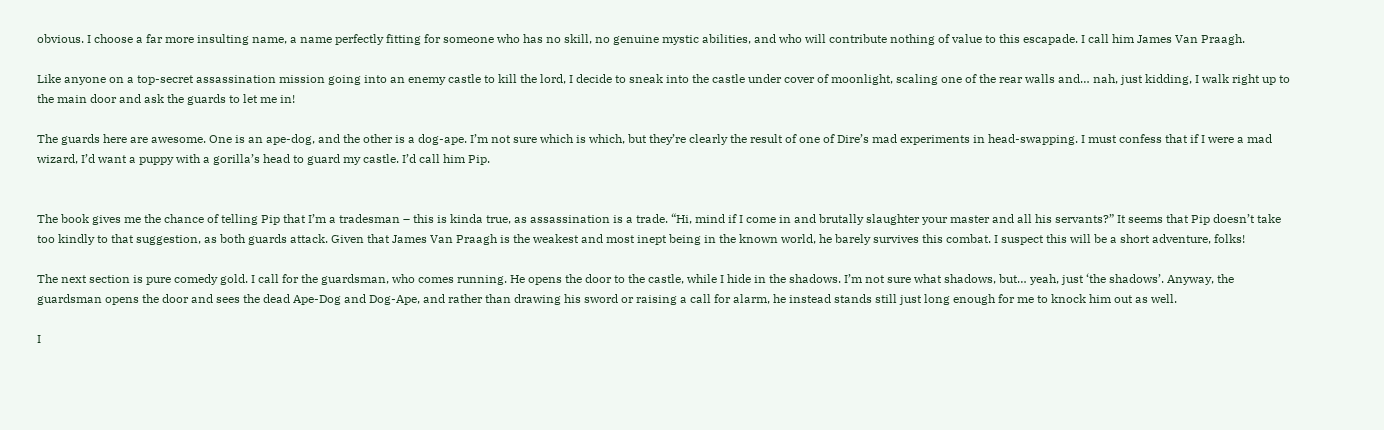obvious. I choose a far more insulting name, a name perfectly fitting for someone who has no skill, no genuine mystic abilities, and who will contribute nothing of value to this escapade. I call him James Van Praagh.

Like anyone on a top-secret assassination mission going into an enemy castle to kill the lord, I decide to sneak into the castle under cover of moonlight, scaling one of the rear walls and… nah, just kidding, I walk right up to the main door and ask the guards to let me in!

The guards here are awesome. One is an ape-dog, and the other is a dog-ape. I’m not sure which is which, but they’re clearly the result of one of Dire’s mad experiments in head-swapping. I must confess that if I were a mad wizard, I’d want a puppy with a gorilla’s head to guard my castle. I’d call him Pip.


The book gives me the chance of telling Pip that I’m a tradesman – this is kinda true, as assassination is a trade. “Hi, mind if I come in and brutally slaughter your master and all his servants?” It seems that Pip doesn’t take too kindly to that suggestion, as both guards attack. Given that James Van Praagh is the weakest and most inept being in the known world, he barely survives this combat. I suspect this will be a short adventure, folks!

The next section is pure comedy gold. I call for the guardsman, who comes running. He opens the door to the castle, while I hide in the shadows. I’m not sure what shadows, but… yeah, just ‘the shadows’. Anyway, the guardsman opens the door and sees the dead Ape-Dog and Dog-Ape, and rather than drawing his sword or raising a call for alarm, he instead stands still just long enough for me to knock him out as well.

I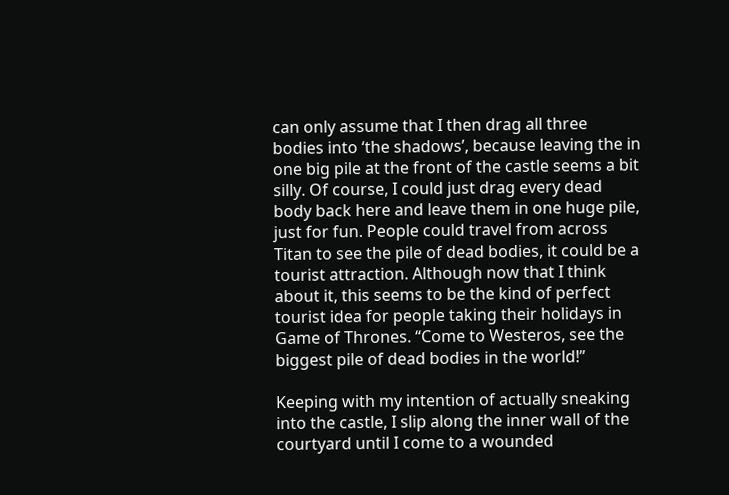can only assume that I then drag all three bodies into ‘the shadows’, because leaving the in one big pile at the front of the castle seems a bit silly. Of course, I could just drag every dead body back here and leave them in one huge pile, just for fun. People could travel from across Titan to see the pile of dead bodies, it could be a tourist attraction. Although now that I think about it, this seems to be the kind of perfect tourist idea for people taking their holidays in Game of Thrones. “Come to Westeros, see the biggest pile of dead bodies in the world!”

Keeping with my intention of actually sneaking into the castle, I slip along the inner wall of the courtyard until I come to a wounded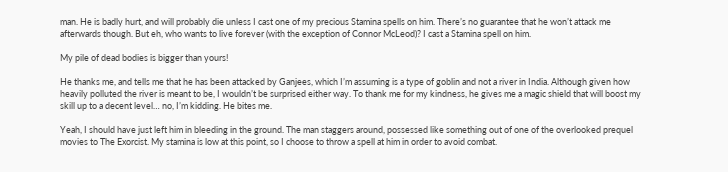man. He is badly hurt, and will probably die unless I cast one of my precious Stamina spells on him. There’s no guarantee that he won’t attack me afterwards though. But eh, who wants to live forever (with the exception of Connor McLeod)? I cast a Stamina spell on him.

My pile of dead bodies is bigger than yours!

He thanks me, and tells me that he has been attacked by Ganjees, which I’m assuming is a type of goblin and not a river in India. Although given how heavily polluted the river is meant to be, I wouldn’t be surprised either way. To thank me for my kindness, he gives me a magic shield that will boost my skill up to a decent level… no, I’m kidding. He bites me.

Yeah, I should have just left him in bleeding in the ground. The man staggers around, possessed like something out of one of the overlooked prequel movies to The Exorcist. My stamina is low at this point, so I choose to throw a spell at him in order to avoid combat.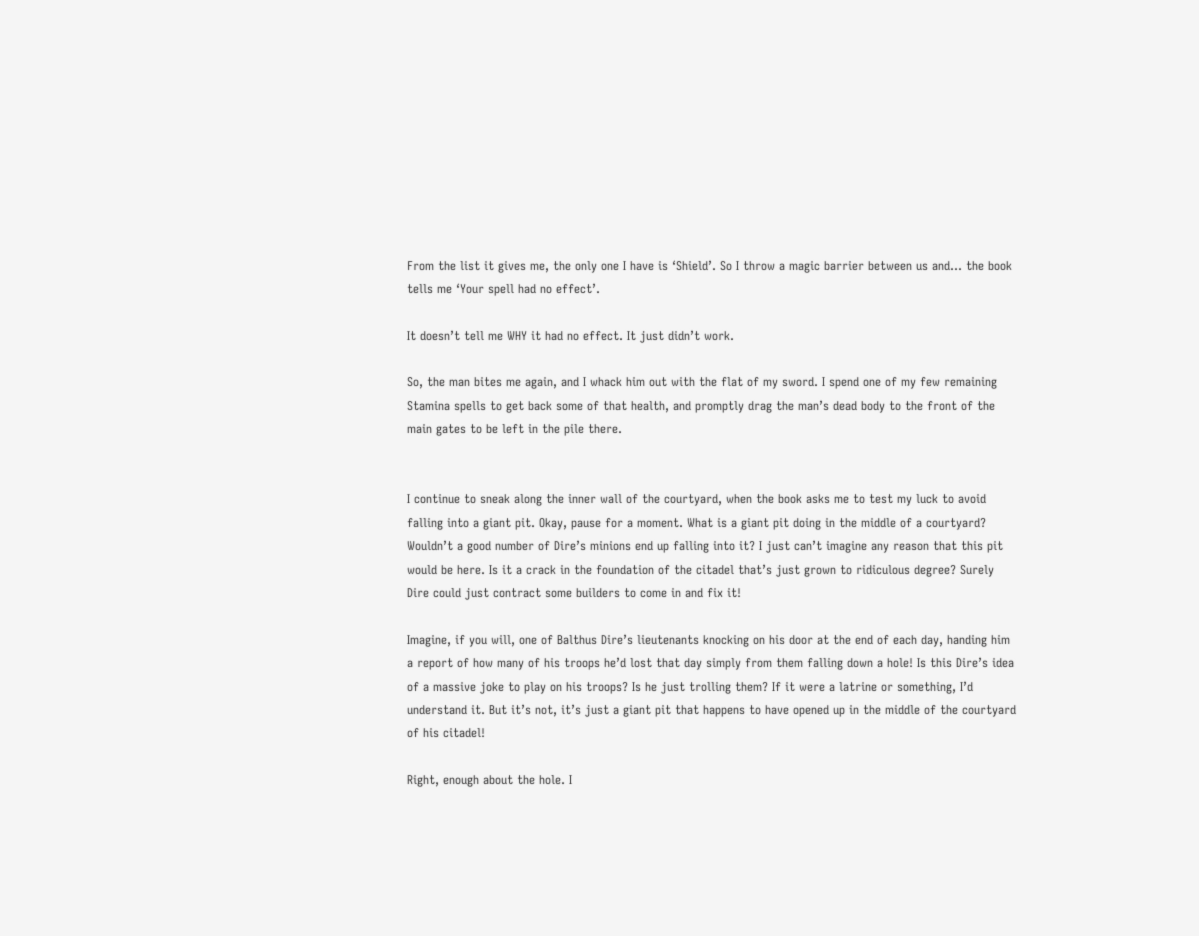From the list it gives me, the only one I have is ‘Shield’. So I throw a magic barrier between us and… the book tells me ‘Your spell had no effect’.

It doesn’t tell me WHY it had no effect. It just didn’t work.

So, the man bites me again, and I whack him out with the flat of my sword. I spend one of my few remaining Stamina spells to get back some of that health, and promptly drag the man’s dead body to the front of the main gates to be left in the pile there.


I continue to sneak along the inner wall of the courtyard, when the book asks me to test my luck to avoid falling into a giant pit. Okay, pause for a moment. What is a giant pit doing in the middle of a courtyard? Wouldn’t a good number of Dire’s minions end up falling into it? I just can’t imagine any reason that this pit would be here. Is it a crack in the foundation of the citadel that’s just grown to ridiculous degree? Surely Dire could just contract some builders to come in and fix it!

Imagine, if you will, one of Balthus Dire’s lieutenants knocking on his door at the end of each day, handing him a report of how many of his troops he’d lost that day simply from them falling down a hole! Is this Dire’s idea of a massive joke to play on his troops? Is he just trolling them? If it were a latrine or something, I’d understand it. But it’s not, it’s just a giant pit that happens to have opened up in the middle of the courtyard of his citadel!

Right, enough about the hole. I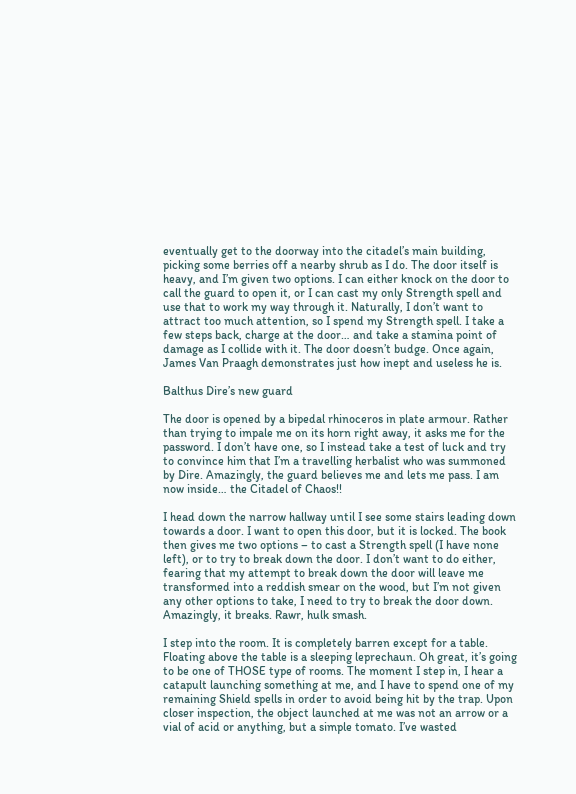eventually get to the doorway into the citadel’s main building, picking some berries off a nearby shrub as I do. The door itself is heavy, and I’m given two options. I can either knock on the door to call the guard to open it, or I can cast my only Strength spell and use that to work my way through it. Naturally, I don’t want to attract too much attention, so I spend my Strength spell. I take a few steps back, charge at the door… and take a stamina point of damage as I collide with it. The door doesn’t budge. Once again, James Van Praagh demonstrates just how inept and useless he is.

Balthus Dire’s new guard

The door is opened by a bipedal rhinoceros in plate armour. Rather than trying to impale me on its horn right away, it asks me for the password. I don’t have one, so I instead take a test of luck and try to convince him that I’m a travelling herbalist who was summoned by Dire. Amazingly, the guard believes me and lets me pass. I am now inside… the Citadel of Chaos!!

I head down the narrow hallway until I see some stairs leading down towards a door. I want to open this door, but it is locked. The book then gives me two options – to cast a Strength spell (I have none left), or to try to break down the door. I don’t want to do either, fearing that my attempt to break down the door will leave me transformed into a reddish smear on the wood, but I’m not given any other options to take, I need to try to break the door down. Amazingly, it breaks. Rawr, hulk smash.

I step into the room. It is completely barren except for a table. Floating above the table is a sleeping leprechaun. Oh great, it’s going to be one of THOSE type of rooms. The moment I step in, I hear a catapult launching something at me, and I have to spend one of my remaining Shield spells in order to avoid being hit by the trap. Upon closer inspection, the object launched at me was not an arrow or a vial of acid or anything, but a simple tomato. I’ve wasted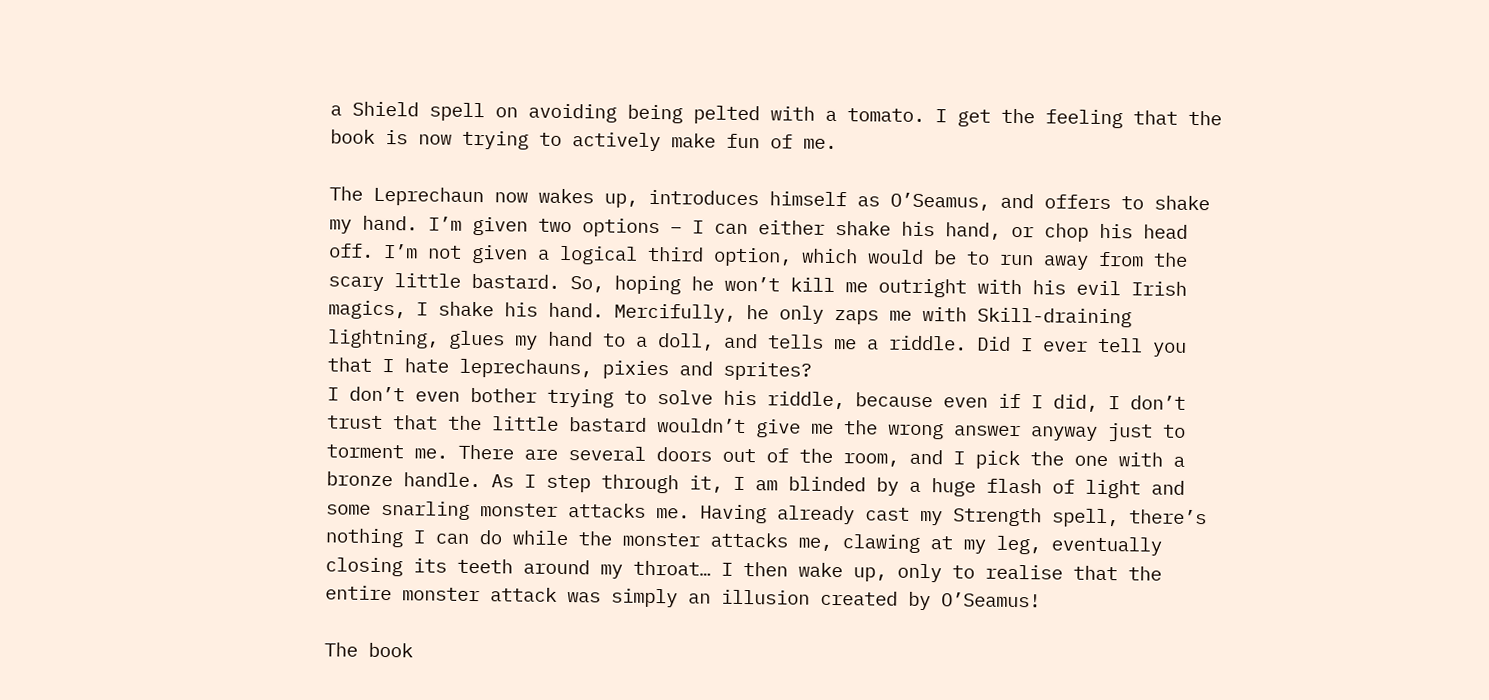a Shield spell on avoiding being pelted with a tomato. I get the feeling that the book is now trying to actively make fun of me.

The Leprechaun now wakes up, introduces himself as O’Seamus, and offers to shake my hand. I’m given two options – I can either shake his hand, or chop his head off. I’m not given a logical third option, which would be to run away from the scary little bastard. So, hoping he won’t kill me outright with his evil Irish magics, I shake his hand. Mercifully, he only zaps me with Skill-draining lightning, glues my hand to a doll, and tells me a riddle. Did I ever tell you that I hate leprechauns, pixies and sprites?
I don’t even bother trying to solve his riddle, because even if I did, I don’t trust that the little bastard wouldn’t give me the wrong answer anyway just to torment me. There are several doors out of the room, and I pick the one with a bronze handle. As I step through it, I am blinded by a huge flash of light and some snarling monster attacks me. Having already cast my Strength spell, there’s nothing I can do while the monster attacks me, clawing at my leg, eventually closing its teeth around my throat… I then wake up, only to realise that the entire monster attack was simply an illusion created by O’Seamus!

The book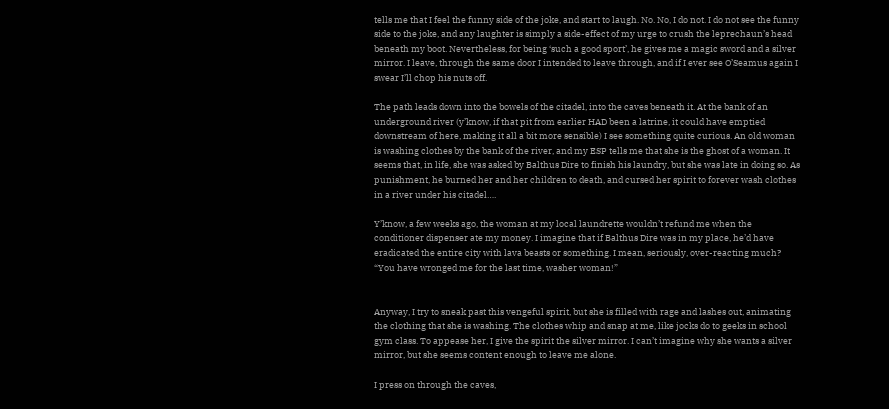tells me that I feel the funny side of the joke, and start to laugh. No. No, I do not. I do not see the funny side to the joke, and any laughter is simply a side-effect of my urge to crush the leprechaun’s head beneath my boot. Nevertheless, for being ‘such a good sport’, he gives me a magic sword and a silver mirror. I leave, through the same door I intended to leave through, and if I ever see O’Seamus again I swear I’ll chop his nuts off.

The path leads down into the bowels of the citadel, into the caves beneath it. At the bank of an underground river (y’know, if that pit from earlier HAD been a latrine, it could have emptied downstream of here, making it all a bit more sensible) I see something quite curious. An old woman is washing clothes by the bank of the river, and my ESP tells me that she is the ghost of a woman. It seems that, in life, she was asked by Balthus Dire to finish his laundry, but she was late in doing so. As punishment, he burned her and her children to death, and cursed her spirit to forever wash clothes in a river under his citadel….

Y’know, a few weeks ago, the woman at my local laundrette wouldn’t refund me when the conditioner dispenser ate my money. I imagine that if Balthus Dire was in my place, he’d have eradicated the entire city with lava beasts or something. I mean, seriously, over-reacting much? “You have wronged me for the last time, washer woman!”


Anyway, I try to sneak past this vengeful spirit, but she is filled with rage and lashes out, animating the clothing that she is washing. The clothes whip and snap at me, like jocks do to geeks in school gym class. To appease her, I give the spirit the silver mirror. I can’t imagine why she wants a silver mirror, but she seems content enough to leave me alone.

I press on through the caves,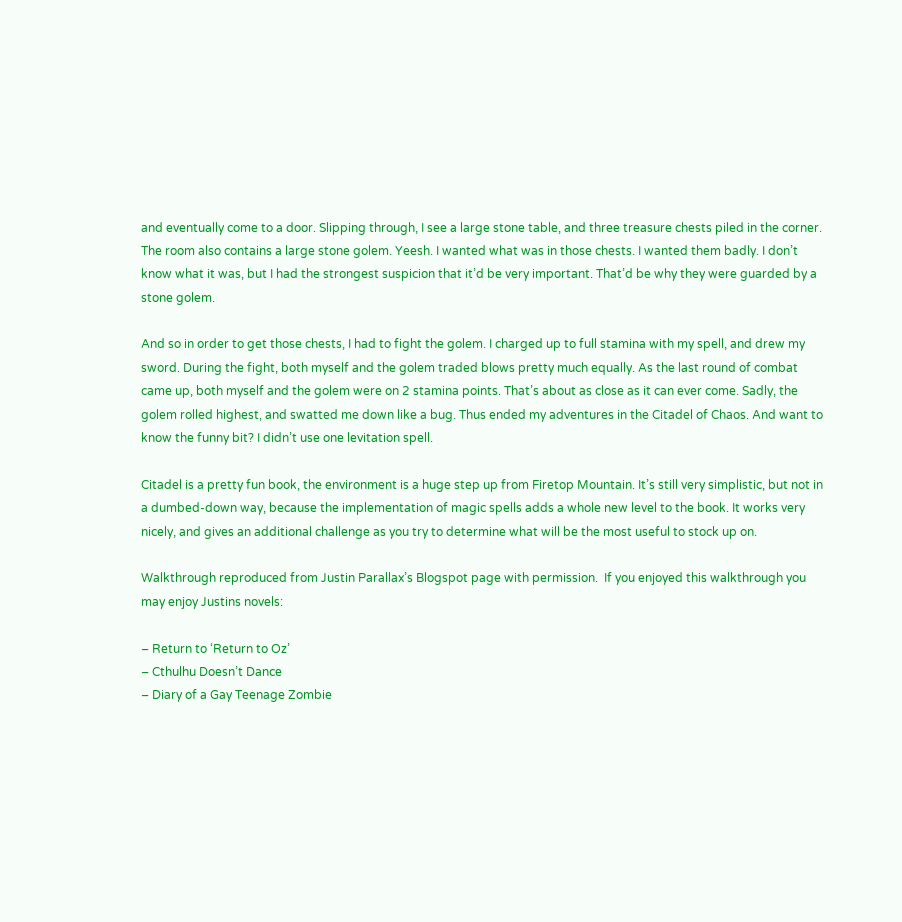and eventually come to a door. Slipping through, I see a large stone table, and three treasure chests piled in the corner. The room also contains a large stone golem. Yeesh. I wanted what was in those chests. I wanted them badly. I don’t know what it was, but I had the strongest suspicion that it’d be very important. That’d be why they were guarded by a stone golem.

And so in order to get those chests, I had to fight the golem. I charged up to full stamina with my spell, and drew my sword. During the fight, both myself and the golem traded blows pretty much equally. As the last round of combat came up, both myself and the golem were on 2 stamina points. That’s about as close as it can ever come. Sadly, the golem rolled highest, and swatted me down like a bug. Thus ended my adventures in the Citadel of Chaos. And want to know the funny bit? I didn’t use one levitation spell.

Citadel is a pretty fun book, the environment is a huge step up from Firetop Mountain. It’s still very simplistic, but not in a dumbed-down way, because the implementation of magic spells adds a whole new level to the book. It works very nicely, and gives an additional challenge as you try to determine what will be the most useful to stock up on.

Walkthrough reproduced from Justin Parallax’s Blogspot page with permission.  If you enjoyed this walkthrough you may enjoy Justins novels:

– Return to ‘Return to Oz’
– Cthulhu Doesn’t Dance
– Diary of a Gay Teenage Zombie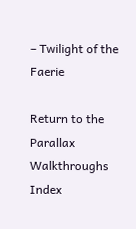– Twilight of the Faerie

Return to the Parallax Walkthroughs Index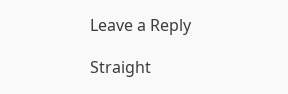Leave a Reply

Straight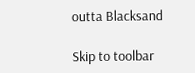outta Blacksand

Skip to toolbar